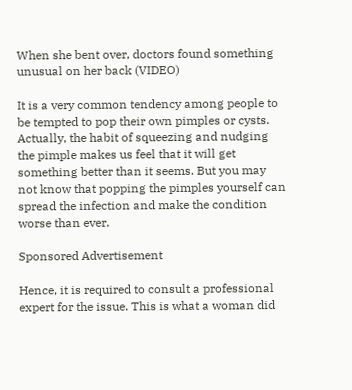When she bent over, doctors found something unusual on her back (VIDEO)

It is a very common tendency among people to be tempted to pop their own pimples or cysts. Actually, the habit of squeezing and nudging the pimple makes us feel that it will get something better than it seems. But you may not know that popping the pimples yourself can spread the infection and make the condition worse than ever.

Sponsored Advertisement

Hence, it is required to consult a professional expert for the issue. This is what a woman did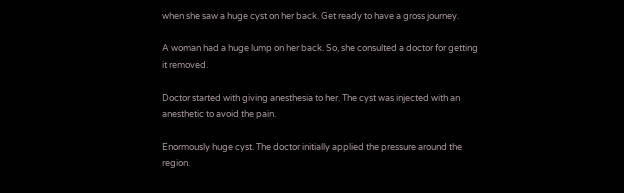when she saw a huge cyst on her back. Get ready to have a gross journey.

A woman had a huge lump on her back. So, she consulted a doctor for getting it removed.

Doctor started with giving anesthesia to her. The cyst was injected with an anesthetic to avoid the pain.

Enormously huge cyst. The doctor initially applied the pressure around the region.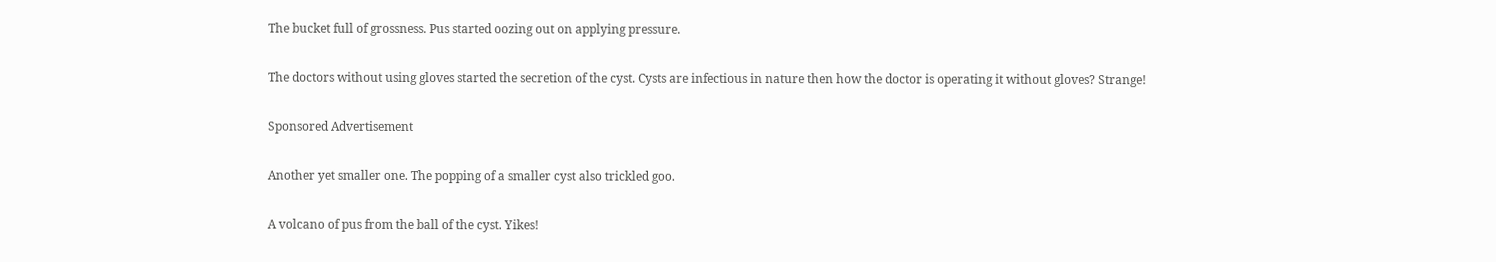The bucket full of grossness. Pus started oozing out on applying pressure.

The doctors without using gloves started the secretion of the cyst. Cysts are infectious in nature then how the doctor is operating it without gloves? Strange!

Sponsored Advertisement

Another yet smaller one. The popping of a smaller cyst also trickled goo.

A volcano of pus from the ball of the cyst. Yikes!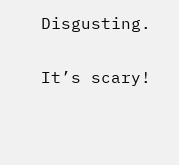Disgusting.

It’s scary!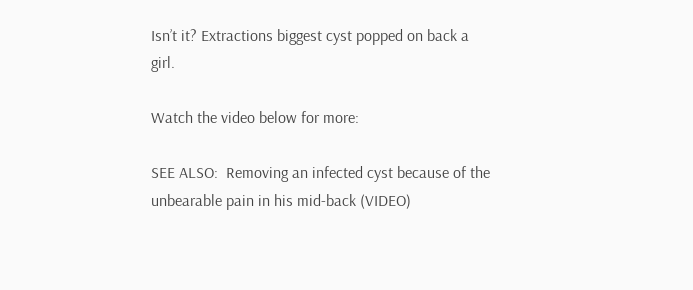Isn’t it? Extractions biggest cyst popped on back a girl.

Watch the video below for more:

SEE ALSO:  Removing an infected cyst because of the unbearable pain in his mid-back (VIDEO)